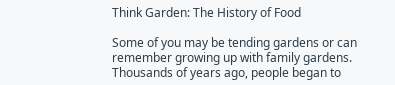Think Garden: The History of Food

Some of you may be tending gardens or can remember growing up with family gardens.    Thousands of years ago, people began to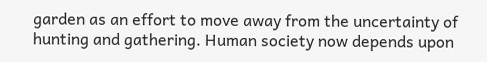garden as an effort to move away from the uncertainty of hunting and gathering. Human society now depends upon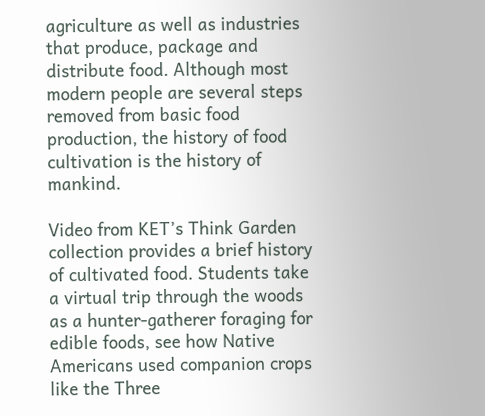agriculture as well as industries that produce, package and distribute food. Although most modern people are several steps removed from basic food production, the history of food cultivation is the history of mankind.

Video from KET’s Think Garden collection provides a brief history of cultivated food. Students take a virtual trip through the woods as a hunter-gatherer foraging for edible foods, see how Native Americans used companion crops like the Three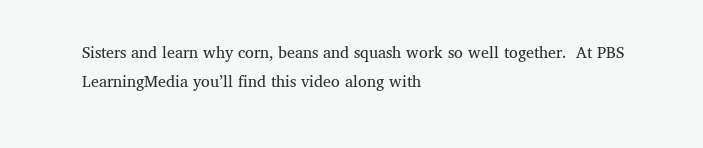Sisters and learn why corn, beans and squash work so well together.  At PBS LearningMedia you’ll find this video along with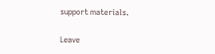support materials.

Leave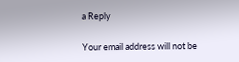a Reply

Your email address will not be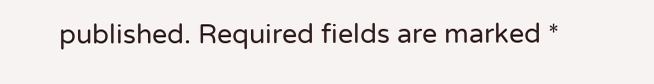published. Required fields are marked *